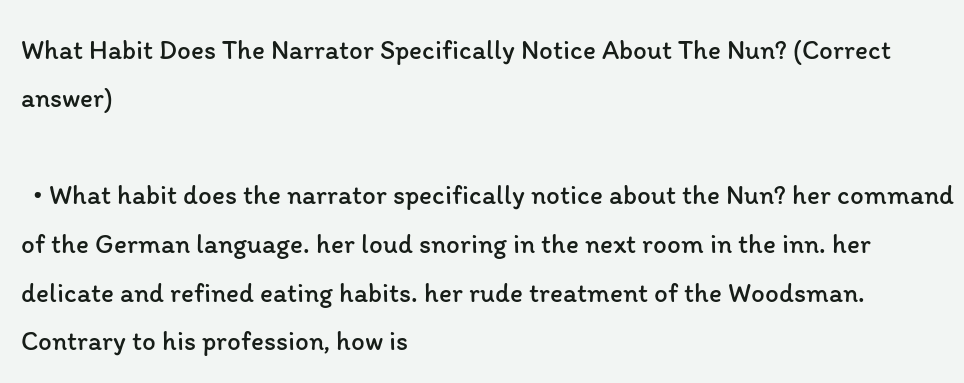What Habit Does The Narrator Specifically Notice About The Nun? (Correct answer)

  • What habit does the narrator specifically notice about the Nun? her command of the German language. her loud snoring in the next room in the inn. her delicate and refined eating habits. her rude treatment of the Woodsman. Contrary to his profession, how is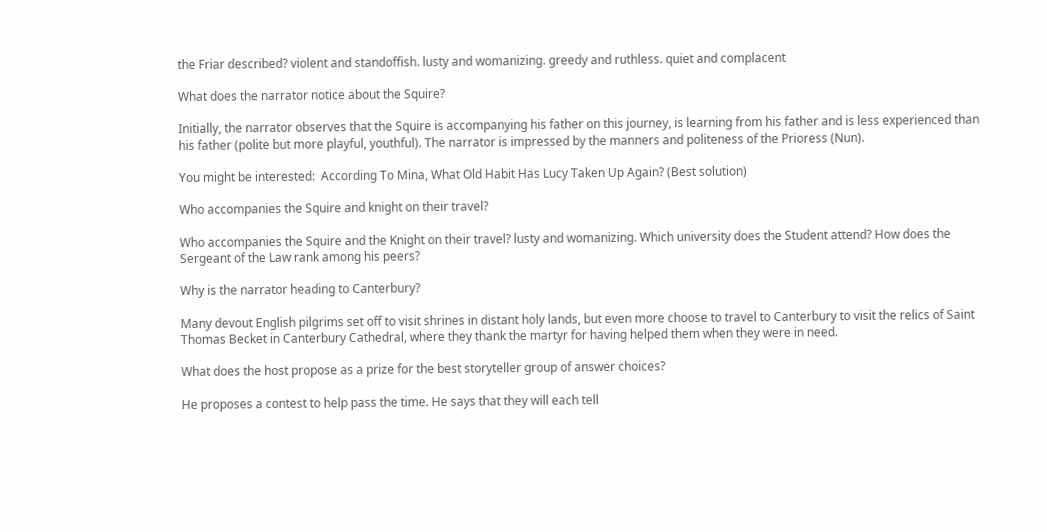the Friar described? violent and standoffish. lusty and womanizing. greedy and ruthless. quiet and complacent

What does the narrator notice about the Squire?

Initially, the narrator observes that the Squire is accompanying his father on this journey, is learning from his father and is less experienced than his father (polite but more playful, youthful). The narrator is impressed by the manners and politeness of the Prioress (Nun).

You might be interested:  According To Mina, What Old Habit Has Lucy Taken Up Again? (Best solution)

Who accompanies the Squire and knight on their travel?

Who accompanies the Squire and the Knight on their travel? lusty and womanizing. Which university does the Student attend? How does the Sergeant of the Law rank among his peers?

Why is the narrator heading to Canterbury?

Many devout English pilgrims set off to visit shrines in distant holy lands, but even more choose to travel to Canterbury to visit the relics of Saint Thomas Becket in Canterbury Cathedral, where they thank the martyr for having helped them when they were in need.

What does the host propose as a prize for the best storyteller group of answer choices?

He proposes a contest to help pass the time. He says that they will each tell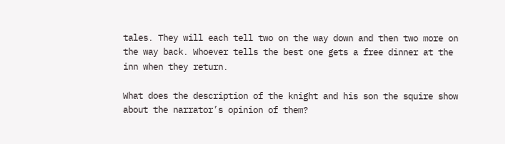tales. They will each tell two on the way down and then two more on the way back. Whoever tells the best one gets a free dinner at the inn when they return.

What does the description of the knight and his son the squire show about the narrator’s opinion of them?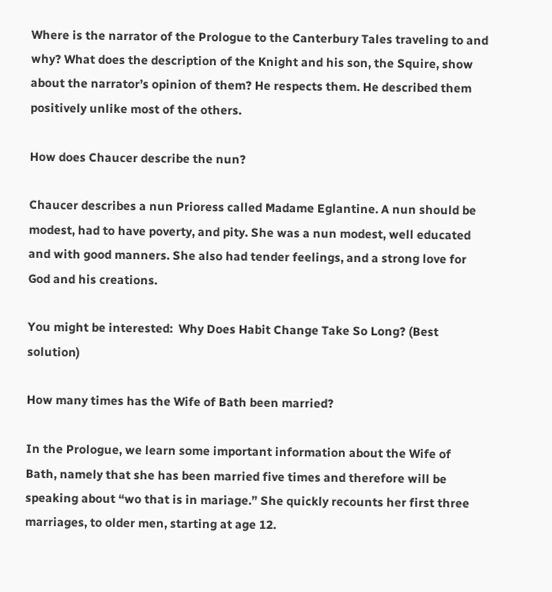Where is the narrator of the Prologue to the Canterbury Tales traveling to and why? What does the description of the Knight and his son, the Squire, show about the narrator’s opinion of them? He respects them. He described them positively unlike most of the others.

How does Chaucer describe the nun?

Chaucer describes a nun Prioress called Madame Eglantine. A nun should be modest, had to have poverty, and pity. She was a nun modest, well educated and with good manners. She also had tender feelings, and a strong love for God and his creations.

You might be interested:  Why Does Habit Change Take So Long? (Best solution)

How many times has the Wife of Bath been married?

In the Prologue, we learn some important information about the Wife of Bath, namely that she has been married five times and therefore will be speaking about “wo that is in mariage.” She quickly recounts her first three marriages, to older men, starting at age 12.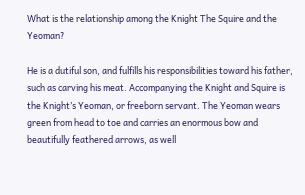What is the relationship among the Knight The Squire and the Yeoman?

He is a dutiful son, and fulfills his responsibilities toward his father, such as carving his meat. Accompanying the Knight and Squire is the Knight’s Yeoman, or freeborn servant. The Yeoman wears green from head to toe and carries an enormous bow and beautifully feathered arrows, as well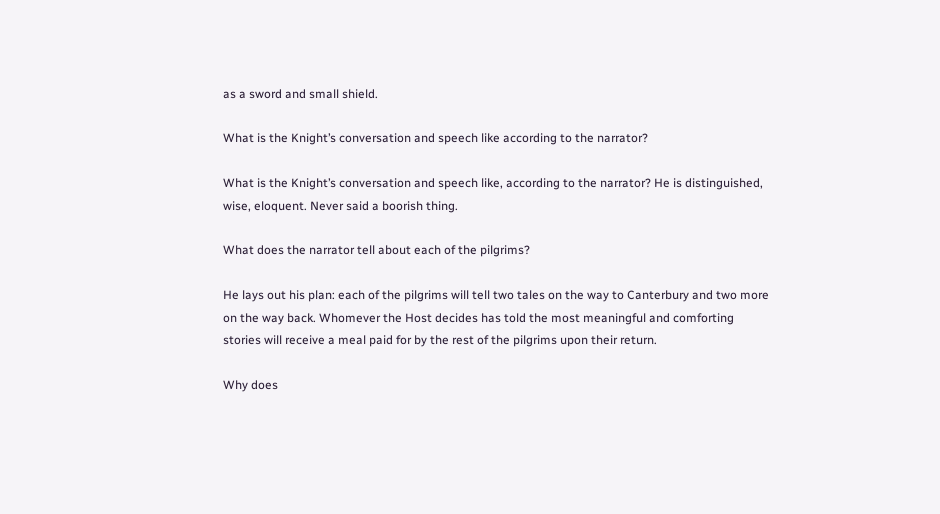as a sword and small shield.

What is the Knight’s conversation and speech like according to the narrator?

What is the Knight’s conversation and speech like, according to the narrator? He is distinguished, wise, eloquent. Never said a boorish thing.

What does the narrator tell about each of the pilgrims?

He lays out his plan: each of the pilgrims will tell two tales on the way to Canterbury and two more on the way back. Whomever the Host decides has told the most meaningful and comforting stories will receive a meal paid for by the rest of the pilgrims upon their return.

Why does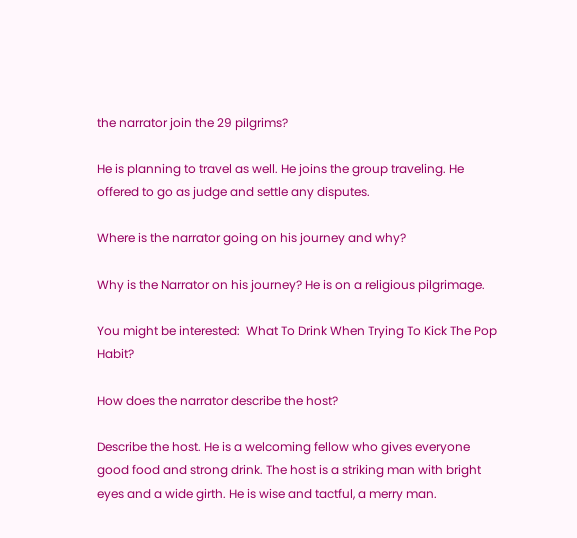the narrator join the 29 pilgrims?

He is planning to travel as well. He joins the group traveling. He offered to go as judge and settle any disputes.

Where is the narrator going on his journey and why?

Why is the Narrator on his journey? He is on a religious pilgrimage.

You might be interested:  What To Drink When Trying To Kick The Pop Habit?

How does the narrator describe the host?

Describe the host. He is a welcoming fellow who gives everyone good food and strong drink. The host is a striking man with bright eyes and a wide girth. He is wise and tactful, a merry man.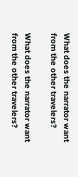What does the narrator want from the other travelers?

What does the narrator want from the other travelers?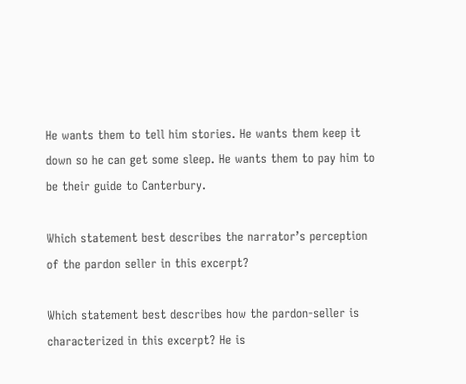He wants them to tell him stories. He wants them keep it down so he can get some sleep. He wants them to pay him to be their guide to Canterbury.

Which statement best describes the narrator’s perception of the pardon seller in this excerpt?

Which statement best describes how the pardon-seller is characterized in this excerpt? He is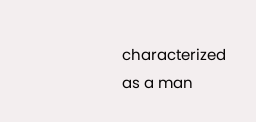characterized as a man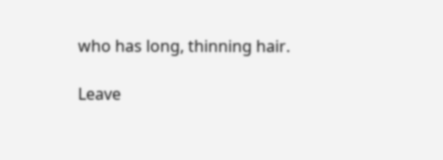who has long, thinning hair.

Leave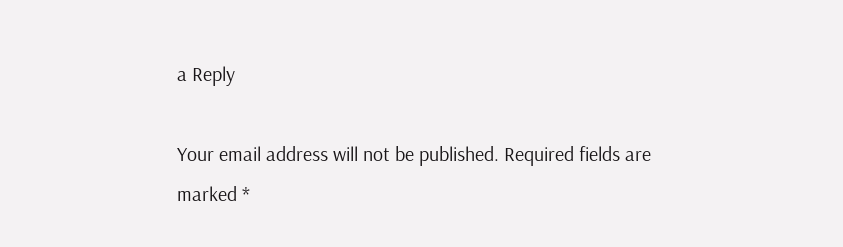a Reply

Your email address will not be published. Required fields are marked *